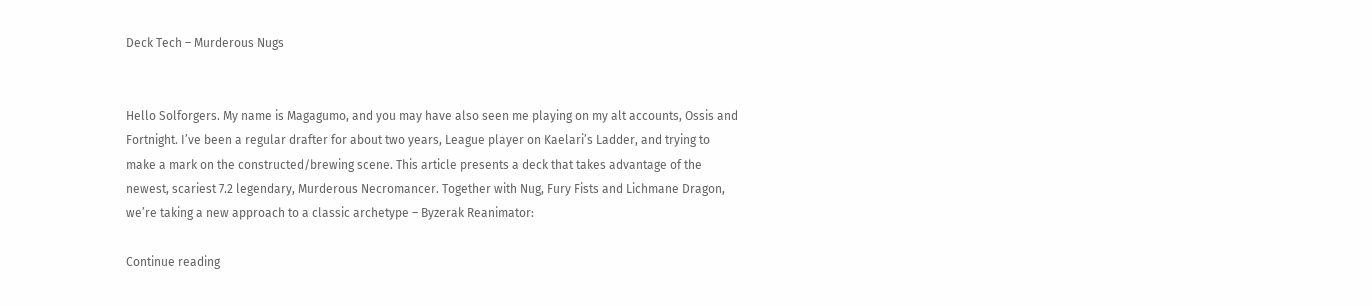Deck Tech – Murderous Nugs


Hello Solforgers. My name is Magagumo, and you may have also seen me playing on my alt accounts, Ossis and Fortnight. I’ve been a regular drafter for about two years, League player on Kaelari’s Ladder, and trying to make a mark on the constructed/brewing scene. This article presents a deck that takes advantage of the newest, scariest 7.2 legendary, Murderous Necromancer. Together with Nug, Fury Fists and Lichmane Dragon, we’re taking a new approach to a classic archetype – Byzerak Reanimator:

Continue reading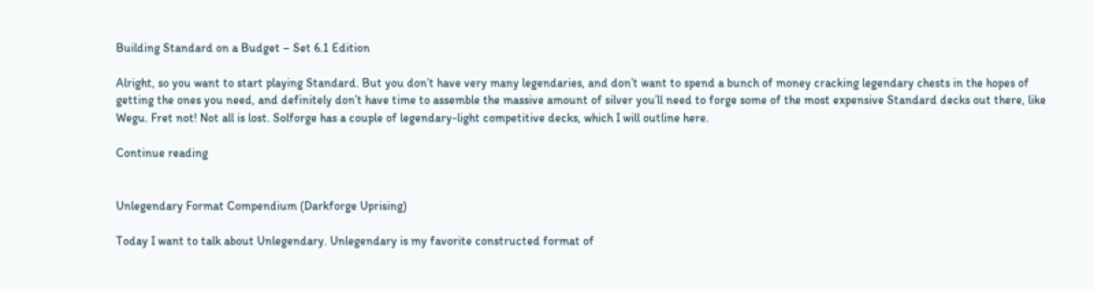Building Standard on a Budget – Set 6.1 Edition

Alright, so you want to start playing Standard. But you don’t have very many legendaries, and don’t want to spend a bunch of money cracking legendary chests in the hopes of getting the ones you need, and definitely don’t have time to assemble the massive amount of silver you’ll need to forge some of the most expensive Standard decks out there, like Wegu. Fret not! Not all is lost. Solforge has a couple of legendary-light competitive decks, which I will outline here.

Continue reading


Unlegendary Format Compendium (Darkforge Uprising)

Today I want to talk about Unlegendary. Unlegendary is my favorite constructed format of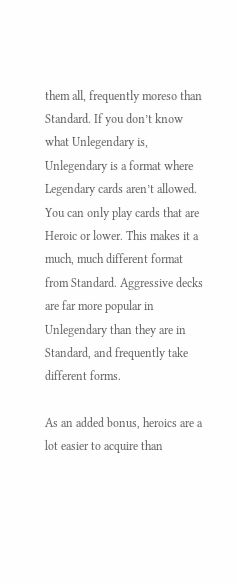them all, frequently moreso than Standard. If you don’t know what Unlegendary is, Unlegendary is a format where Legendary cards aren’t allowed. You can only play cards that are Heroic or lower. This makes it a much, much different format from Standard. Aggressive decks are far more popular in Unlegendary than they are in Standard, and frequently take different forms.

As an added bonus, heroics are a lot easier to acquire than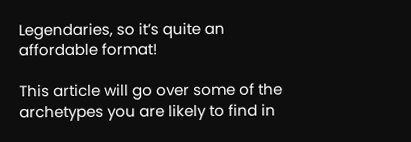Legendaries, so it’s quite an affordable format!

This article will go over some of the archetypes you are likely to find in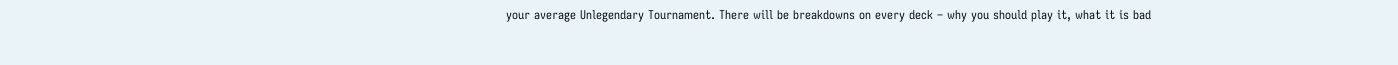your average Unlegendary Tournament. There will be breakdowns on every deck – why you should play it, what it is bad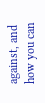against, and how you can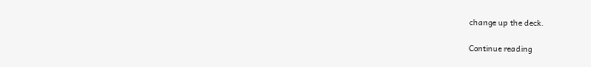change up the deck.

Continue reading